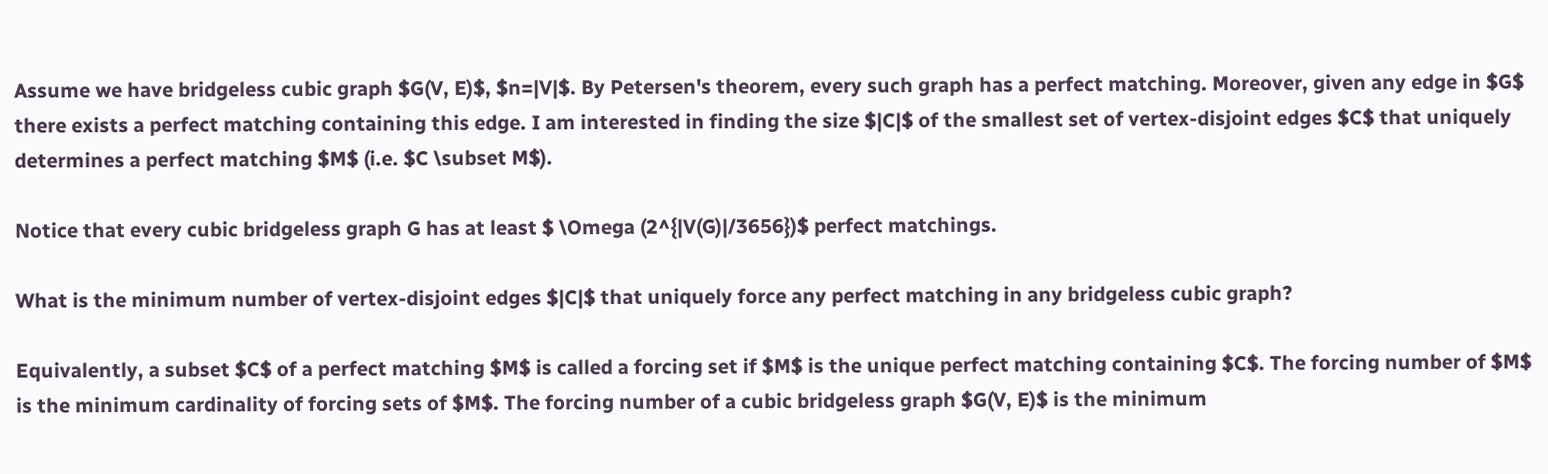Assume we have bridgeless cubic graph $G(V, E)$, $n=|V|$. By Petersen's theorem, every such graph has a perfect matching. Moreover, given any edge in $G$ there exists a perfect matching containing this edge. I am interested in finding the size $|C|$ of the smallest set of vertex-disjoint edges $C$ that uniquely determines a perfect matching $M$ (i.e. $C \subset M$).

Notice that every cubic bridgeless graph G has at least $ \Omega (2^{|V(G)|/3656})$ perfect matchings.

What is the minimum number of vertex-disjoint edges $|C|$ that uniquely force any perfect matching in any bridgeless cubic graph?

Equivalently, a subset $C$ of a perfect matching $M$ is called a forcing set if $M$ is the unique perfect matching containing $C$. The forcing number of $M$ is the minimum cardinality of forcing sets of $M$. The forcing number of a cubic bridgeless graph $G(V, E)$ is the minimum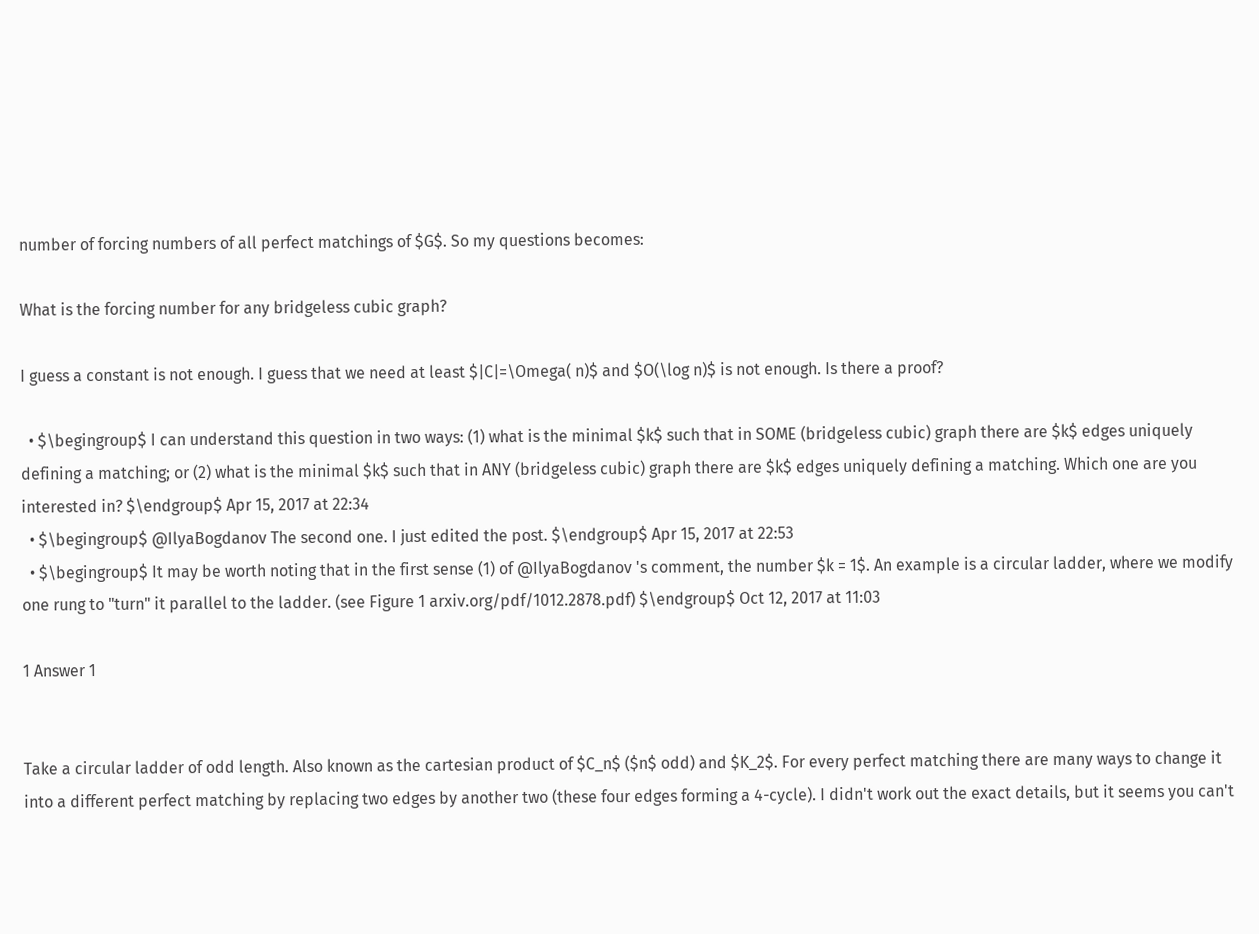number of forcing numbers of all perfect matchings of $G$. So my questions becomes:

What is the forcing number for any bridgeless cubic graph?

I guess a constant is not enough. I guess that we need at least $|C|=\Omega( n)$ and $O(\log n)$ is not enough. Is there a proof?

  • $\begingroup$ I can understand this question in two ways: (1) what is the minimal $k$ such that in SOME (bridgeless cubic) graph there are $k$ edges uniquely defining a matching; or (2) what is the minimal $k$ such that in ANY (bridgeless cubic) graph there are $k$ edges uniquely defining a matching. Which one are you interested in? $\endgroup$ Apr 15, 2017 at 22:34
  • $\begingroup$ @IlyaBogdanov The second one. I just edited the post. $\endgroup$ Apr 15, 2017 at 22:53
  • $\begingroup$ It may be worth noting that in the first sense (1) of @IlyaBogdanov 's comment, the number $k = 1$. An example is a circular ladder, where we modify one rung to "turn" it parallel to the ladder. (see Figure 1 arxiv.org/pdf/1012.2878.pdf) $\endgroup$ Oct 12, 2017 at 11:03

1 Answer 1


Take a circular ladder of odd length. Also known as the cartesian product of $C_n$ ($n$ odd) and $K_2$. For every perfect matching there are many ways to change it into a different perfect matching by replacing two edges by another two (these four edges forming a 4-cycle). I didn't work out the exact details, but it seems you can't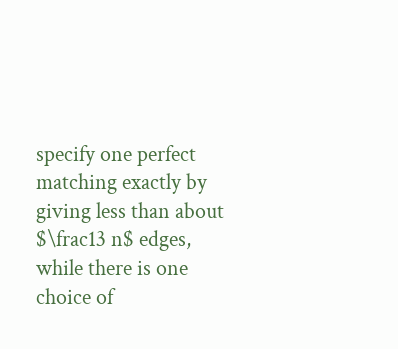specify one perfect matching exactly by giving less than about $\frac13 n$ edges, while there is one choice of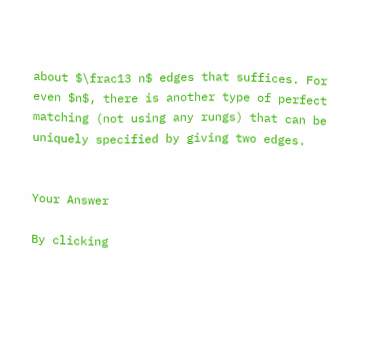about $\frac13 n$ edges that suffices. For even $n$, there is another type of perfect matching (not using any rungs) that can be uniquely specified by giving two edges.


Your Answer

By clicking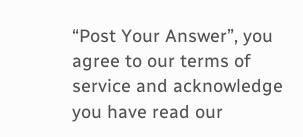“Post Your Answer”, you agree to our terms of service and acknowledge you have read our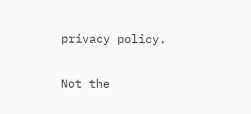privacy policy.

Not the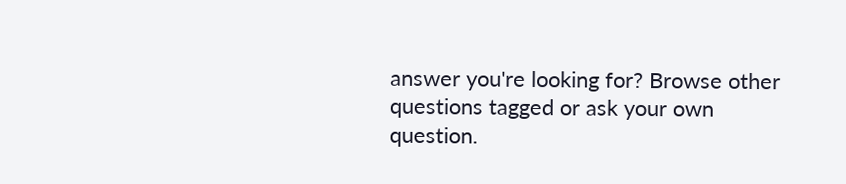answer you're looking for? Browse other questions tagged or ask your own question.